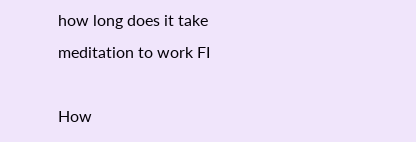how long does it take meditation to work FI

How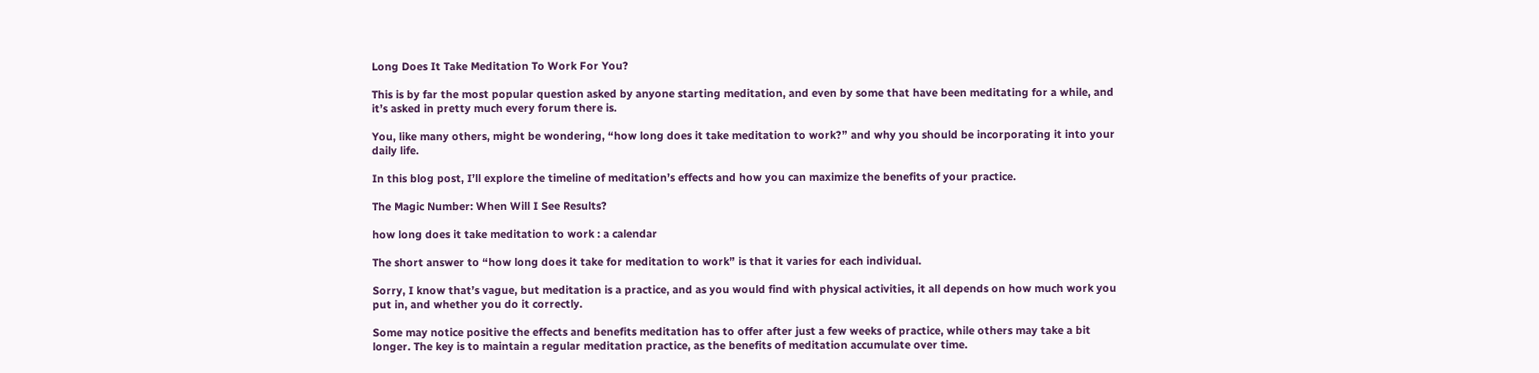Long Does It Take Meditation To Work For You?

This is by far the most popular question asked by anyone starting meditation, and even by some that have been meditating for a while, and it’s asked in pretty much every forum there is.

You, like many others, might be wondering, “how long does it take meditation to work?” and why you should be incorporating it into your daily life.

In this blog post, I’ll explore the timeline of meditation’s effects and how you can maximize the benefits of your practice.

The Magic Number: When Will I See Results?

how long does it take meditation to work : a calendar

The short answer to “how long does it take for meditation to work” is that it varies for each individual.

Sorry, I know that’s vague, but meditation is a practice, and as you would find with physical activities, it all depends on how much work you put in, and whether you do it correctly.

Some may notice positive the effects and benefits meditation has to offer after just a few weeks of practice, while others may take a bit longer. The key is to maintain a regular meditation practice, as the benefits of meditation accumulate over time.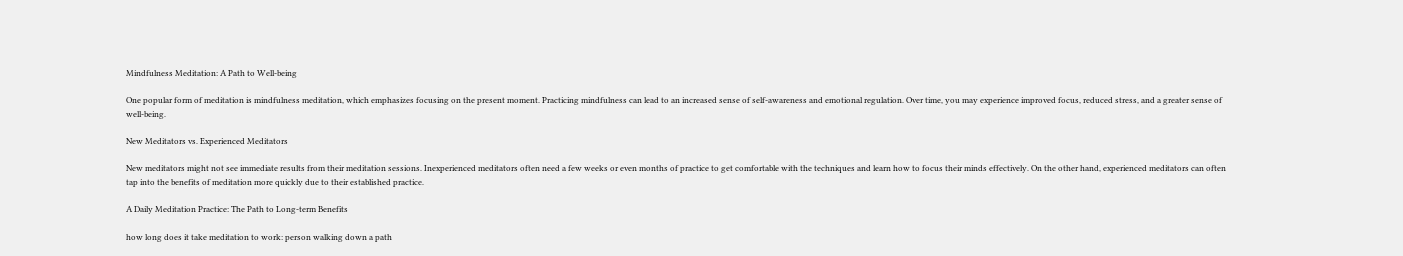Mindfulness Meditation: A Path to Well-being

One popular form of meditation is mindfulness meditation, which emphasizes focusing on the present moment. Practicing mindfulness can lead to an increased sense of self-awareness and emotional regulation. Over time, you may experience improved focus, reduced stress, and a greater sense of well-being.

New Meditators vs. Experienced Meditators

New meditators might not see immediate results from their meditation sessions. Inexperienced meditators often need a few weeks or even months of practice to get comfortable with the techniques and learn how to focus their minds effectively. On the other hand, experienced meditators can often tap into the benefits of meditation more quickly due to their established practice.

A Daily Meditation Practice: The Path to Long-term Benefits

how long does it take meditation to work: person walking down a path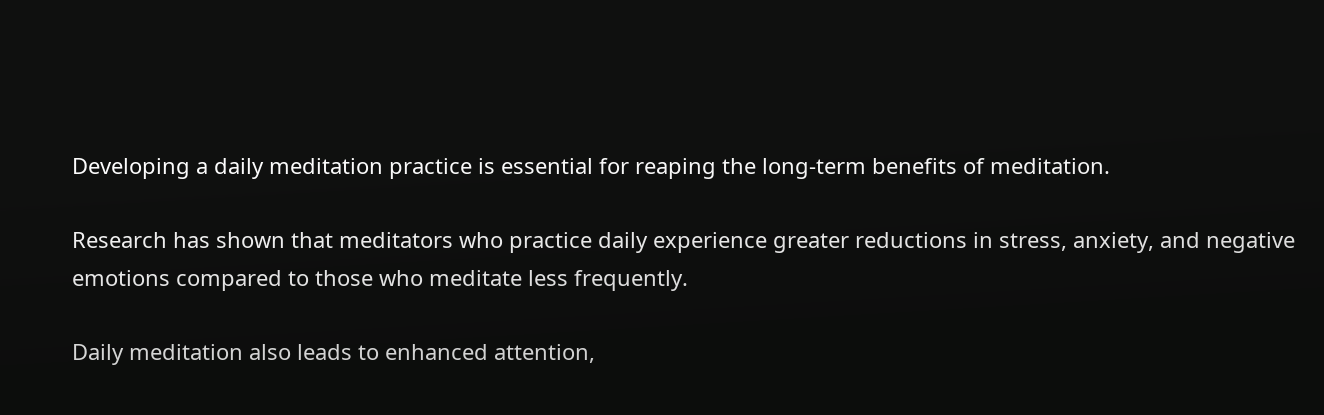Developing a daily meditation practice is essential for reaping the long-term benefits of meditation.

Research has shown that meditators who practice daily experience greater reductions in stress, anxiety, and negative emotions compared to those who meditate less frequently.

Daily meditation also leads to enhanced attention,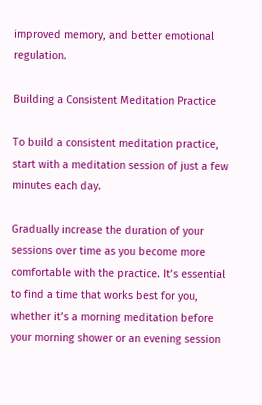improved memory, and better emotional regulation.

Building a Consistent Meditation Practice

To build a consistent meditation practice, start with a meditation session of just a few minutes each day.

Gradually increase the duration of your sessions over time as you become more comfortable with the practice. It’s essential to find a time that works best for you, whether it’s a morning meditation before your morning shower or an evening session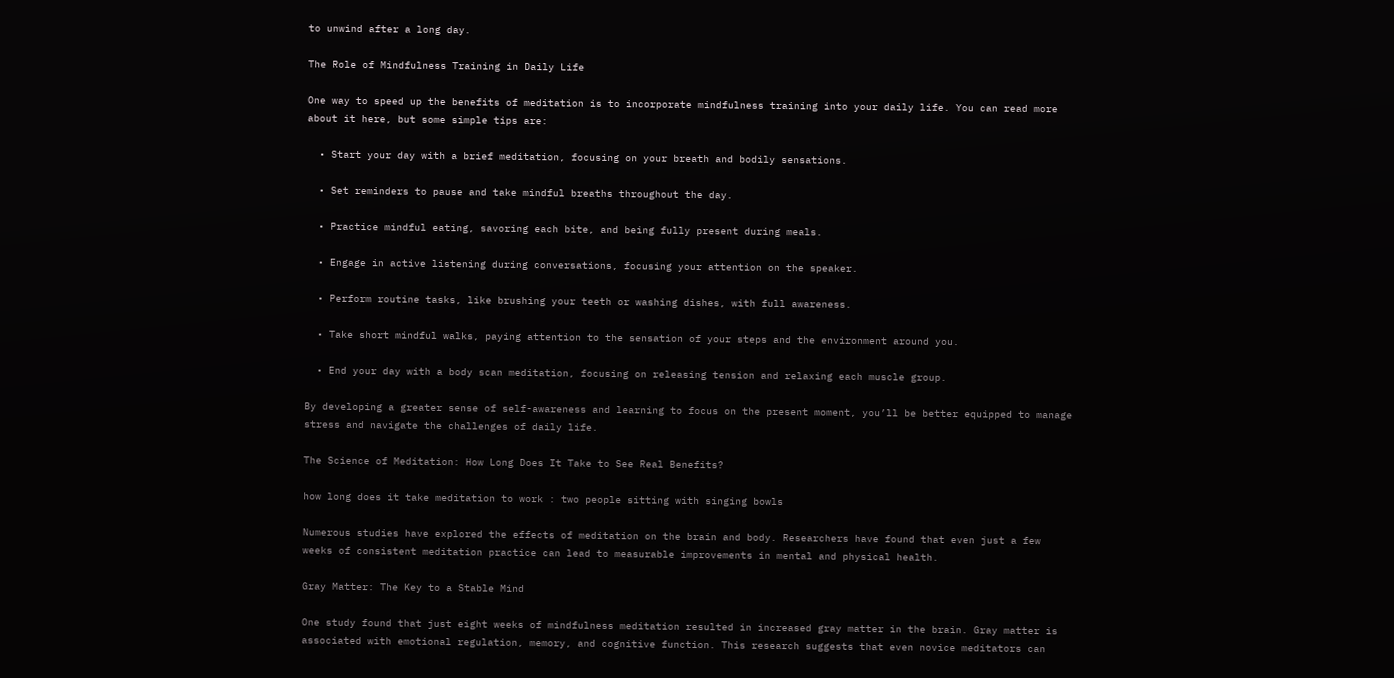to unwind after a long day.

The Role of Mindfulness Training in Daily Life

One way to speed up the benefits of meditation is to incorporate mindfulness training into your daily life. You can read more about it here, but some simple tips are:

  • Start your day with a brief meditation, focusing on your breath and bodily sensations.

  • Set reminders to pause and take mindful breaths throughout the day.

  • Practice mindful eating, savoring each bite, and being fully present during meals.

  • Engage in active listening during conversations, focusing your attention on the speaker.

  • Perform routine tasks, like brushing your teeth or washing dishes, with full awareness.

  • Take short mindful walks, paying attention to the sensation of your steps and the environment around you.

  • End your day with a body scan meditation, focusing on releasing tension and relaxing each muscle group.

By developing a greater sense of self-awareness and learning to focus on the present moment, you’ll be better equipped to manage stress and navigate the challenges of daily life.

The Science of Meditation: How Long Does It Take to See Real Benefits?

how long does it take meditation to work : two people sitting with singing bowls

Numerous studies have explored the effects of meditation on the brain and body. Researchers have found that even just a few weeks of consistent meditation practice can lead to measurable improvements in mental and physical health.

Gray Matter: The Key to a Stable Mind

One study found that just eight weeks of mindfulness meditation resulted in increased gray matter in the brain. Gray matter is associated with emotional regulation, memory, and cognitive function. This research suggests that even novice meditators can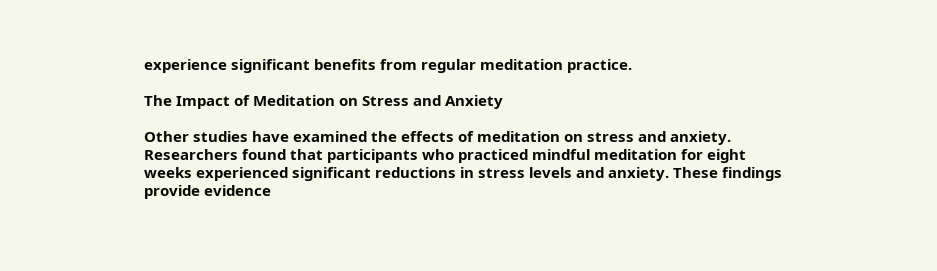experience significant benefits from regular meditation practice.

The Impact of Meditation on Stress and Anxiety

Other studies have examined the effects of meditation on stress and anxiety. Researchers found that participants who practiced mindful meditation for eight weeks experienced significant reductions in stress levels and anxiety. These findings provide evidence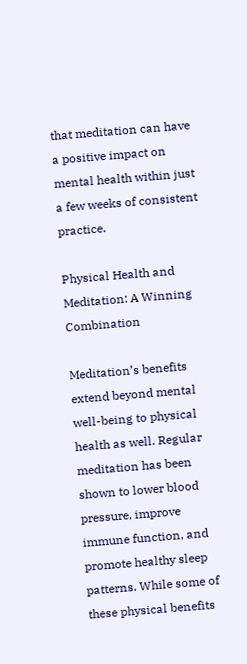that meditation can have a positive impact on mental health within just a few weeks of consistent practice.

Physical Health and Meditation: A Winning Combination

Meditation’s benefits extend beyond mental well-being to physical health as well. Regular meditation has been shown to lower blood pressure, improve immune function, and promote healthy sleep patterns. While some of these physical benefits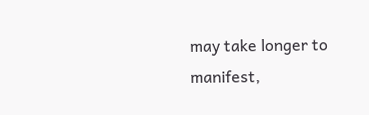may take longer to manifest,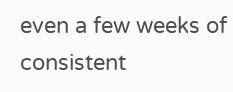even a few weeks of consistent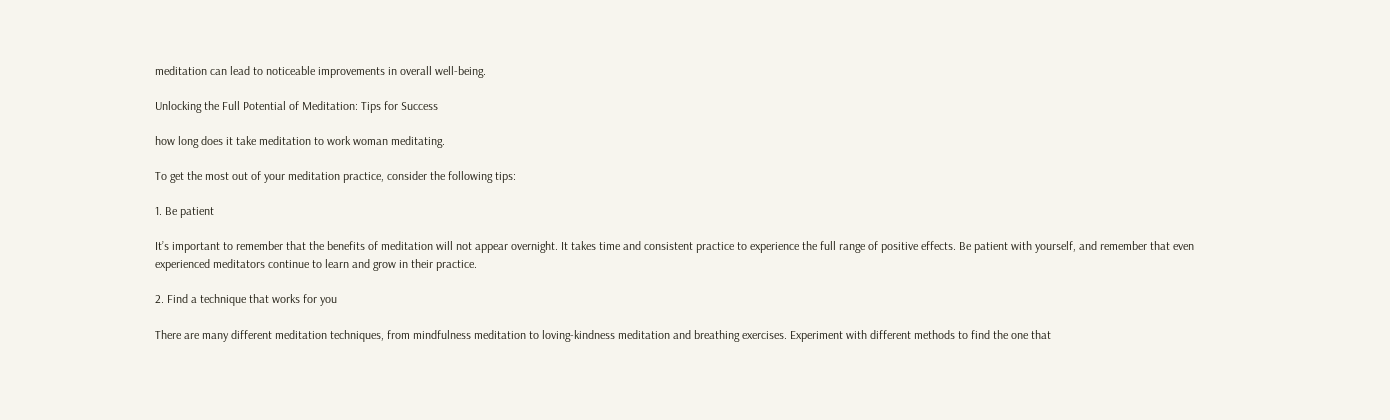meditation can lead to noticeable improvements in overall well-being.

Unlocking the Full Potential of Meditation: Tips for Success

how long does it take meditation to work woman meditating.

To get the most out of your meditation practice, consider the following tips:

1. Be patient

It’s important to remember that the benefits of meditation will not appear overnight. It takes time and consistent practice to experience the full range of positive effects. Be patient with yourself, and remember that even experienced meditators continue to learn and grow in their practice.

2. Find a technique that works for you

There are many different meditation techniques, from mindfulness meditation to loving-kindness meditation and breathing exercises. Experiment with different methods to find the one that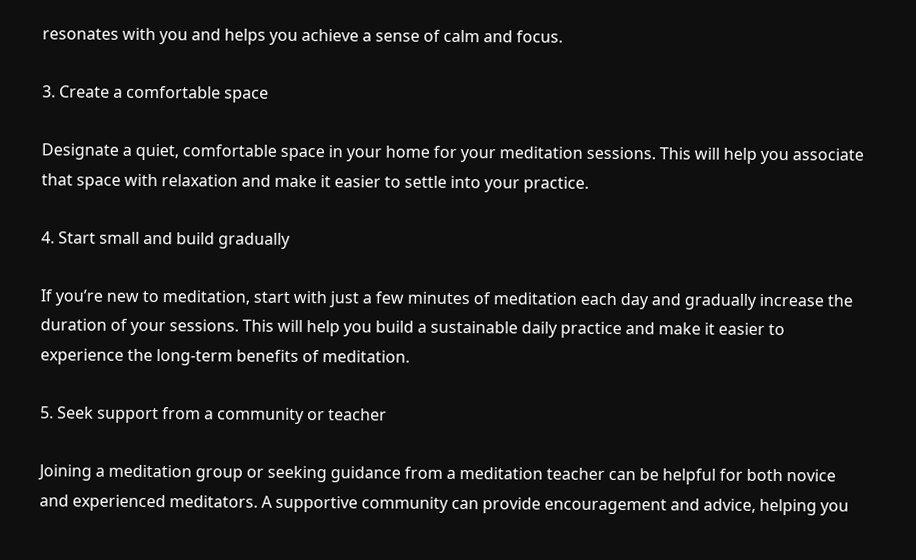resonates with you and helps you achieve a sense of calm and focus.

3. Create a comfortable space

Designate a quiet, comfortable space in your home for your meditation sessions. This will help you associate that space with relaxation and make it easier to settle into your practice.

4. Start small and build gradually

If you’re new to meditation, start with just a few minutes of meditation each day and gradually increase the duration of your sessions. This will help you build a sustainable daily practice and make it easier to experience the long-term benefits of meditation.

5. Seek support from a community or teacher

Joining a meditation group or seeking guidance from a meditation teacher can be helpful for both novice and experienced meditators. A supportive community can provide encouragement and advice, helping you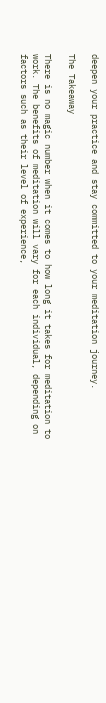deepen your practice and stay committed to your meditation journey.

The Takeaway

There is no magic number when it comes to how long it takes for meditation to work. The benefits of meditation will vary for each individual, depending on factors such as their level of experience,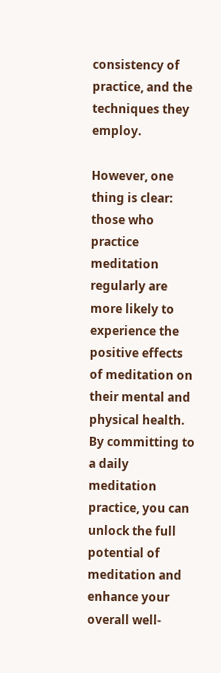consistency of practice, and the techniques they employ.

However, one thing is clear: those who practice meditation regularly are more likely to experience the positive effects of meditation on their mental and physical health. By committing to a daily meditation practice, you can unlock the full potential of meditation and enhance your overall well-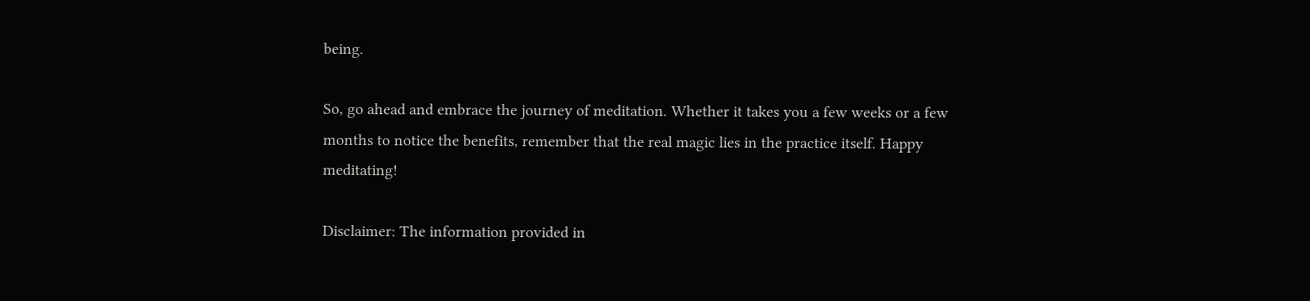being.

So, go ahead and embrace the journey of meditation. Whether it takes you a few weeks or a few months to notice the benefits, remember that the real magic lies in the practice itself. Happy meditating!

Disclaimer: The information provided in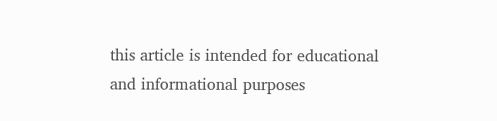this article is intended for educational and informational purposes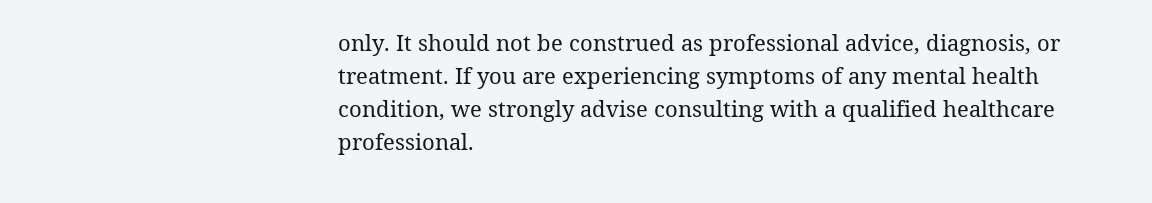only. It should not be construed as professional advice, diagnosis, or treatment. If you are experiencing symptoms of any mental health condition, we strongly advise consulting with a qualified healthcare professional.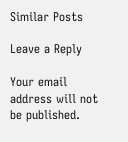Similar Posts

Leave a Reply

Your email address will not be published.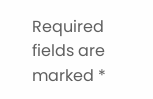Required fields are marked *